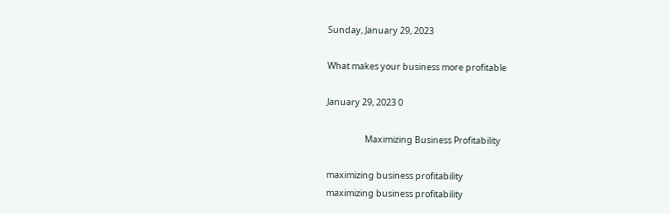Sunday, January 29, 2023

What makes your business more profitable

January 29, 2023 0

                   Maximizing Business Profitability

maximizing business profitability
maximizing business profitability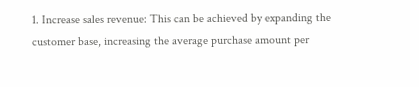1. Increase sales revenue: This can be achieved by expanding the customer base, increasing the average purchase amount per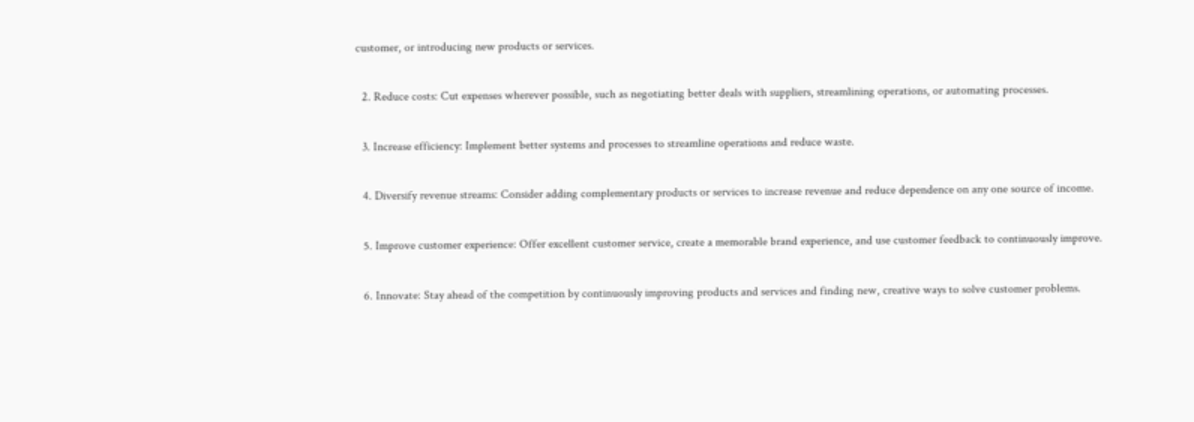customer, or introducing new products or services.

  2. Reduce costs: Cut expenses wherever possible, such as negotiating better deals with suppliers, streamlining operations, or automating processes.

  3. Increase efficiency: Implement better systems and processes to streamline operations and reduce waste.

  4. Diversify revenue streams: Consider adding complementary products or services to increase revenue and reduce dependence on any one source of income.

  5. Improve customer experience: Offer excellent customer service, create a memorable brand experience, and use customer feedback to continuously improve.

  6. Innovate: Stay ahead of the competition by continuously improving products and services and finding new, creative ways to solve customer problems.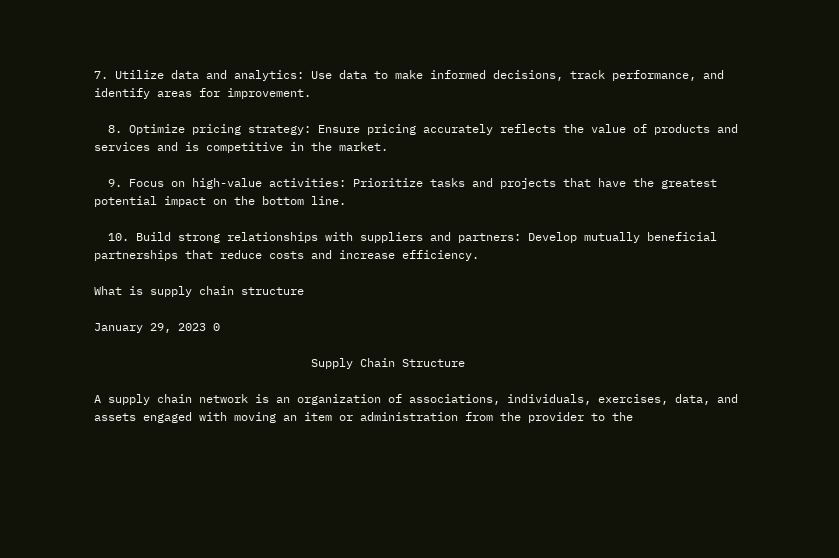7. Utilize data and analytics: Use data to make informed decisions, track performance, and identify areas for improvement.

  8. Optimize pricing strategy: Ensure pricing accurately reflects the value of products and services and is competitive in the market.

  9. Focus on high-value activities: Prioritize tasks and projects that have the greatest potential impact on the bottom line.

  10. Build strong relationships with suppliers and partners: Develop mutually beneficial partnerships that reduce costs and increase efficiency.

What is supply chain structure

January 29, 2023 0

                               Supply Chain Structure

A supply chain network is an organization of associations, individuals, exercises, data, and assets engaged with moving an item or administration from the provider to the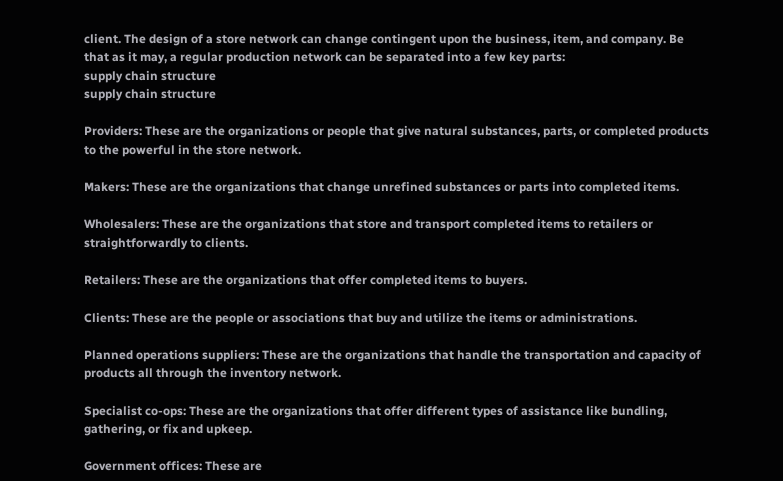client. The design of a store network can change contingent upon the business, item, and company. Be that as it may, a regular production network can be separated into a few key parts:
supply chain structure
supply chain structure

Providers: These are the organizations or people that give natural substances, parts, or completed products to the powerful in the store network.

Makers: These are the organizations that change unrefined substances or parts into completed items.

Wholesalers: These are the organizations that store and transport completed items to retailers or straightforwardly to clients.

Retailers: These are the organizations that offer completed items to buyers.

Clients: These are the people or associations that buy and utilize the items or administrations.

Planned operations suppliers: These are the organizations that handle the transportation and capacity of products all through the inventory network.

Specialist co-ops: These are the organizations that offer different types of assistance like bundling, gathering, or fix and upkeep.

Government offices: These are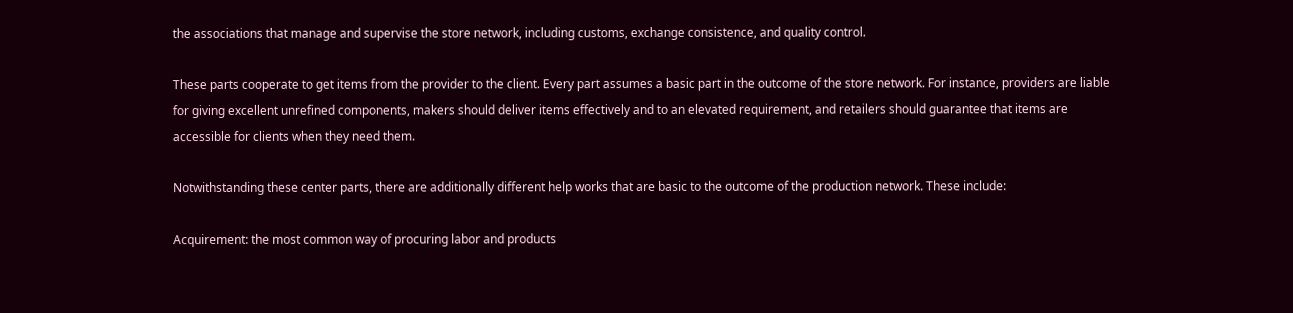the associations that manage and supervise the store network, including customs, exchange consistence, and quality control.

These parts cooperate to get items from the provider to the client. Every part assumes a basic part in the outcome of the store network. For instance, providers are liable for giving excellent unrefined components, makers should deliver items effectively and to an elevated requirement, and retailers should guarantee that items are accessible for clients when they need them.

Notwithstanding these center parts, there are additionally different help works that are basic to the outcome of the production network. These include:

Acquirement: the most common way of procuring labor and products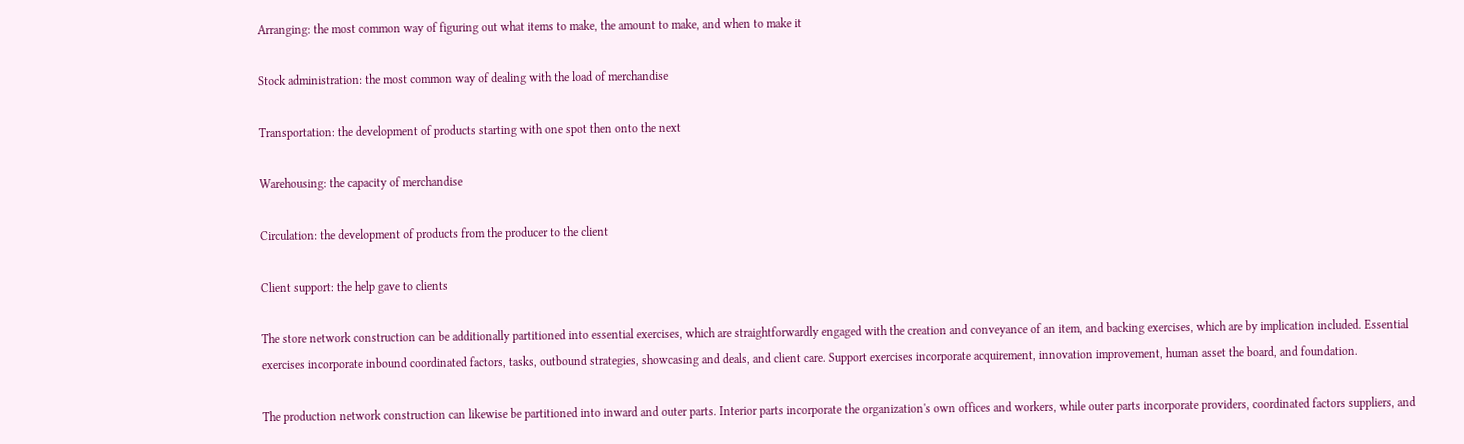Arranging: the most common way of figuring out what items to make, the amount to make, and when to make it

Stock administration: the most common way of dealing with the load of merchandise

Transportation: the development of products starting with one spot then onto the next

Warehousing: the capacity of merchandise

Circulation: the development of products from the producer to the client

Client support: the help gave to clients

The store network construction can be additionally partitioned into essential exercises, which are straightforwardly engaged with the creation and conveyance of an item, and backing exercises, which are by implication included. Essential exercises incorporate inbound coordinated factors, tasks, outbound strategies, showcasing and deals, and client care. Support exercises incorporate acquirement, innovation improvement, human asset the board, and foundation.

The production network construction can likewise be partitioned into inward and outer parts. Interior parts incorporate the organization's own offices and workers, while outer parts incorporate providers, coordinated factors suppliers, and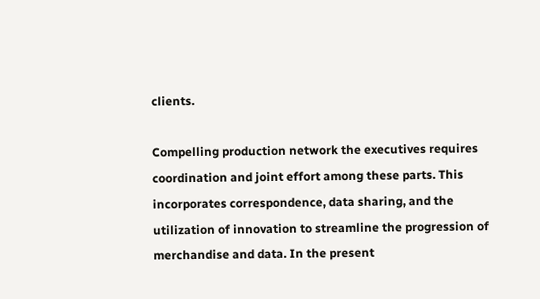clients.

Compelling production network the executives requires coordination and joint effort among these parts. This incorporates correspondence, data sharing, and the utilization of innovation to streamline the progression of merchandise and data. In the present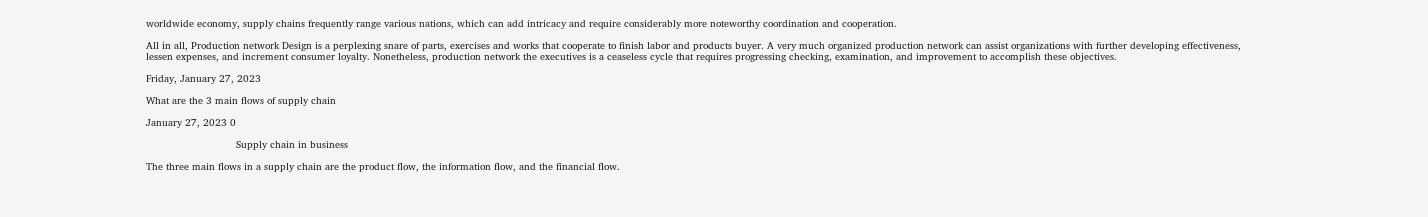worldwide economy, supply chains frequently range various nations, which can add intricacy and require considerably more noteworthy coordination and cooperation.

All in all, Production network Design is a perplexing snare of parts, exercises and works that cooperate to finish labor and products buyer. A very much organized production network can assist organizations with further developing effectiveness, lessen expenses, and increment consumer loyalty. Nonetheless, production network the executives is a ceaseless cycle that requires progressing checking, examination, and improvement to accomplish these objectives.

Friday, January 27, 2023

What are the 3 main flows of supply chain

January 27, 2023 0

                              Supply chain in business

The three main flows in a supply chain are the product flow, the information flow, and the financial flow.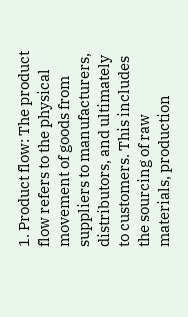1. Product flow: The product flow refers to the physical movement of goods from suppliers to manufacturers, distributors, and ultimately to customers. This includes the sourcing of raw materials, production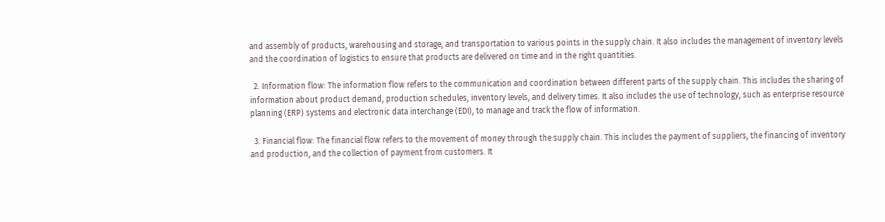and assembly of products, warehousing and storage, and transportation to various points in the supply chain. It also includes the management of inventory levels and the coordination of logistics to ensure that products are delivered on time and in the right quantities.

  2. Information flow: The information flow refers to the communication and coordination between different parts of the supply chain. This includes the sharing of information about product demand, production schedules, inventory levels, and delivery times. It also includes the use of technology, such as enterprise resource planning (ERP) systems and electronic data interchange (EDI), to manage and track the flow of information.

  3. Financial flow: The financial flow refers to the movement of money through the supply chain. This includes the payment of suppliers, the financing of inventory and production, and the collection of payment from customers. It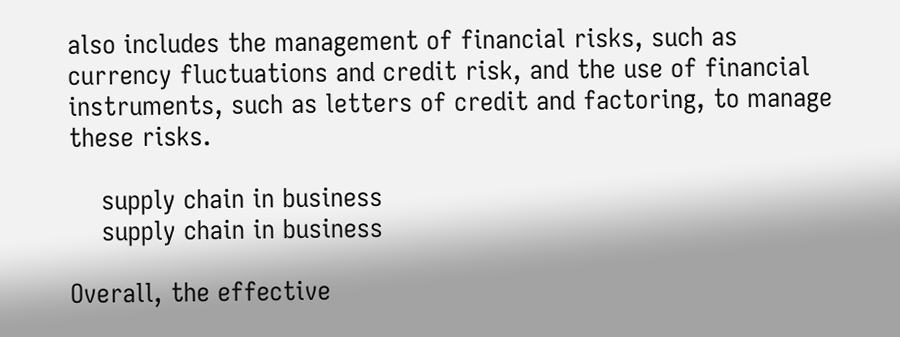also includes the management of financial risks, such as currency fluctuations and credit risk, and the use of financial instruments, such as letters of credit and factoring, to manage these risks.

    supply chain in business
    supply chain in business

Overall, the effective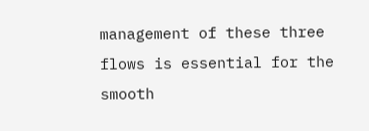management of these three flows is essential for the smooth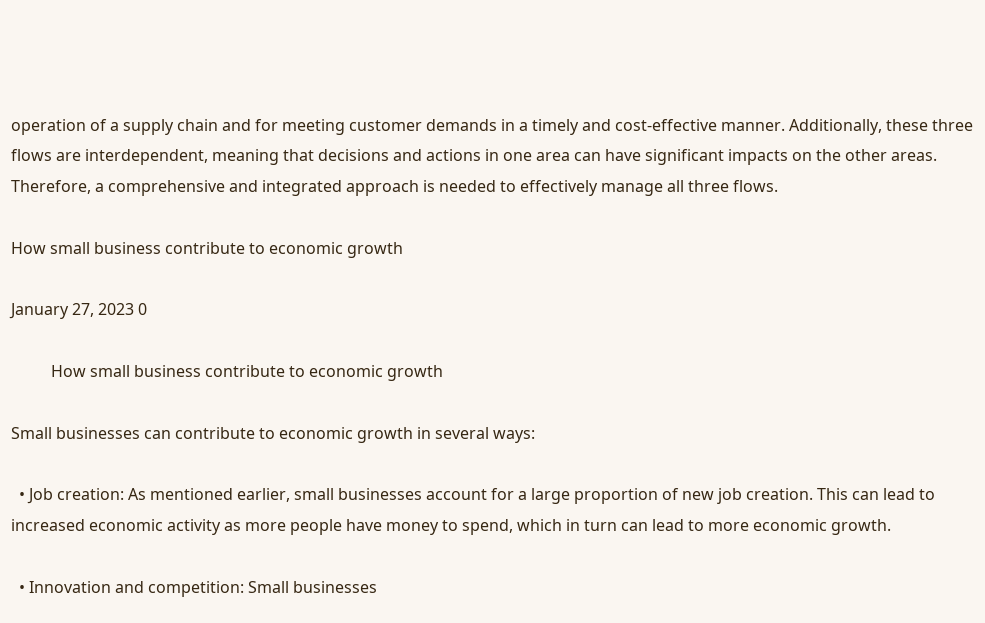operation of a supply chain and for meeting customer demands in a timely and cost-effective manner. Additionally, these three flows are interdependent, meaning that decisions and actions in one area can have significant impacts on the other areas. Therefore, a comprehensive and integrated approach is needed to effectively manage all three flows.

How small business contribute to economic growth

January 27, 2023 0

          How small business contribute to economic growth

Small businesses can contribute to economic growth in several ways:

  • Job creation: As mentioned earlier, small businesses account for a large proportion of new job creation. This can lead to increased economic activity as more people have money to spend, which in turn can lead to more economic growth.

  • Innovation and competition: Small businesses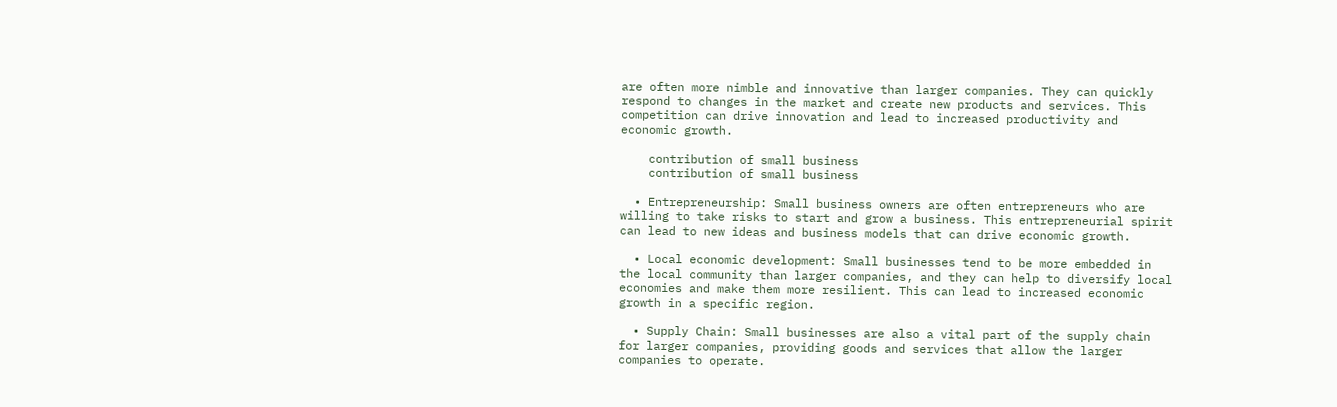are often more nimble and innovative than larger companies. They can quickly respond to changes in the market and create new products and services. This competition can drive innovation and lead to increased productivity and economic growth.

    contribution of small business
    contribution of small business

  • Entrepreneurship: Small business owners are often entrepreneurs who are willing to take risks to start and grow a business. This entrepreneurial spirit can lead to new ideas and business models that can drive economic growth.

  • Local economic development: Small businesses tend to be more embedded in the local community than larger companies, and they can help to diversify local economies and make them more resilient. This can lead to increased economic growth in a specific region.

  • Supply Chain: Small businesses are also a vital part of the supply chain for larger companies, providing goods and services that allow the larger companies to operate.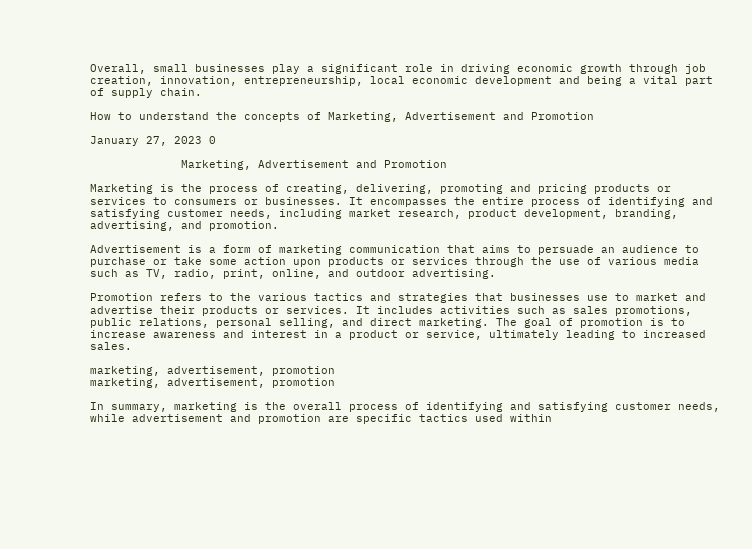Overall, small businesses play a significant role in driving economic growth through job creation, innovation, entrepreneurship, local economic development and being a vital part of supply chain.

How to understand the concepts of Marketing, Advertisement and Promotion

January 27, 2023 0

             Marketing, Advertisement and Promotion

Marketing is the process of creating, delivering, promoting and pricing products or services to consumers or businesses. It encompasses the entire process of identifying and satisfying customer needs, including market research, product development, branding, advertising, and promotion.

Advertisement is a form of marketing communication that aims to persuade an audience to purchase or take some action upon products or services through the use of various media such as TV, radio, print, online, and outdoor advertising.

Promotion refers to the various tactics and strategies that businesses use to market and advertise their products or services. It includes activities such as sales promotions, public relations, personal selling, and direct marketing. The goal of promotion is to increase awareness and interest in a product or service, ultimately leading to increased sales.

marketing, advertisement, promotion
marketing, advertisement, promotion

In summary, marketing is the overall process of identifying and satisfying customer needs, while advertisement and promotion are specific tactics used within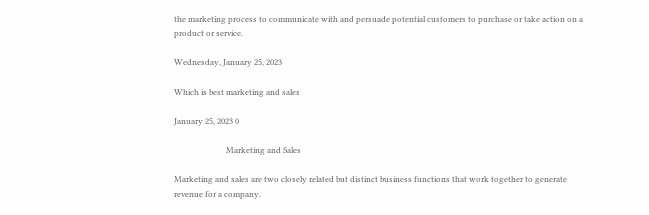the marketing process to communicate with and persuade potential customers to purchase or take action on a product or service.

Wednesday, January 25, 2023

Which is best marketing and sales

January 25, 2023 0

                          Marketing and Sales

Marketing and sales are two closely related but distinct business functions that work together to generate revenue for a company.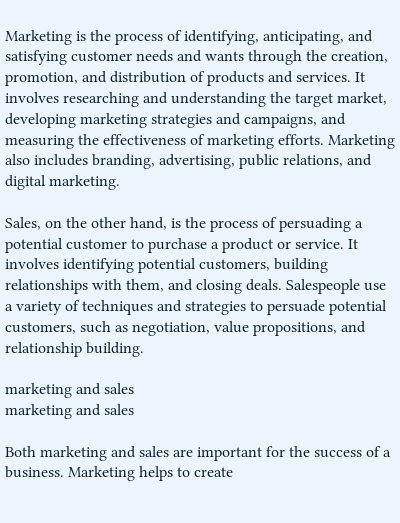Marketing is the process of identifying, anticipating, and satisfying customer needs and wants through the creation, promotion, and distribution of products and services. It involves researching and understanding the target market, developing marketing strategies and campaigns, and measuring the effectiveness of marketing efforts. Marketing also includes branding, advertising, public relations, and digital marketing.

Sales, on the other hand, is the process of persuading a potential customer to purchase a product or service. It involves identifying potential customers, building relationships with them, and closing deals. Salespeople use a variety of techniques and strategies to persuade potential customers, such as negotiation, value propositions, and relationship building.

marketing and sales
marketing and sales

Both marketing and sales are important for the success of a business. Marketing helps to create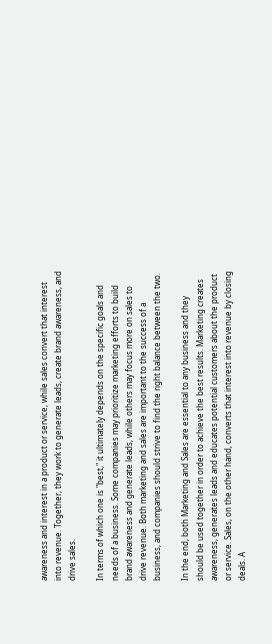awareness and interest in a product or service, while sales convert that interest into revenue. Together, they work to generate leads, create brand awareness, and drive sales.

In terms of which one is "best," it ultimately depends on the specific goals and needs of a business. Some companies may prioritize marketing efforts to build brand awareness and generate leads, while others may focus more on sales to drive revenue. Both marketing and sales are important to the success of a business, and companies should strive to find the right balance between the two.

In the end, both Marketing and Sales are essential to any business and they should be used together in order to achieve the best results. Marketing creates awareness, generates leads and educates potential customers about the product or service. Sales, on the other hand, converts that interest into revenue by closing deals. A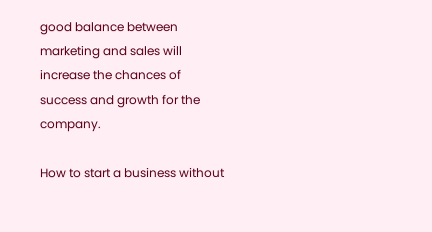good balance between marketing and sales will increase the chances of success and growth for the company.

How to start a business without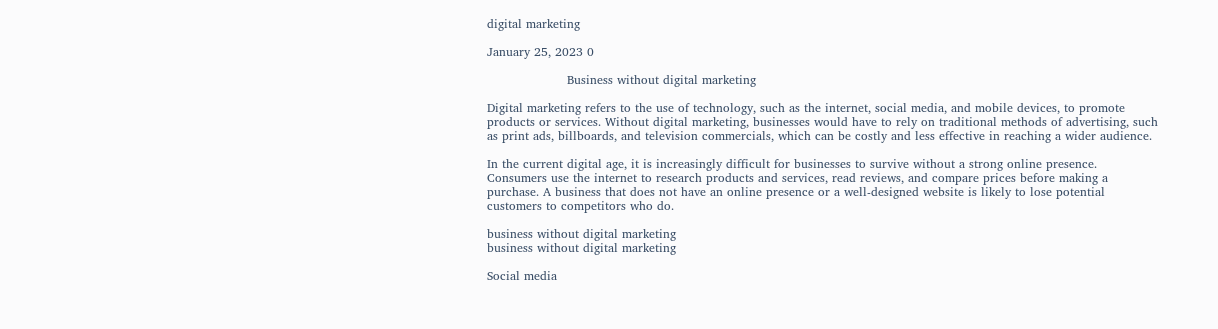digital marketing

January 25, 2023 0

                    Business without digital marketing

Digital marketing refers to the use of technology, such as the internet, social media, and mobile devices, to promote products or services. Without digital marketing, businesses would have to rely on traditional methods of advertising, such as print ads, billboards, and television commercials, which can be costly and less effective in reaching a wider audience.

In the current digital age, it is increasingly difficult for businesses to survive without a strong online presence. Consumers use the internet to research products and services, read reviews, and compare prices before making a purchase. A business that does not have an online presence or a well-designed website is likely to lose potential customers to competitors who do.

business without digital marketing
business without digital marketing

Social media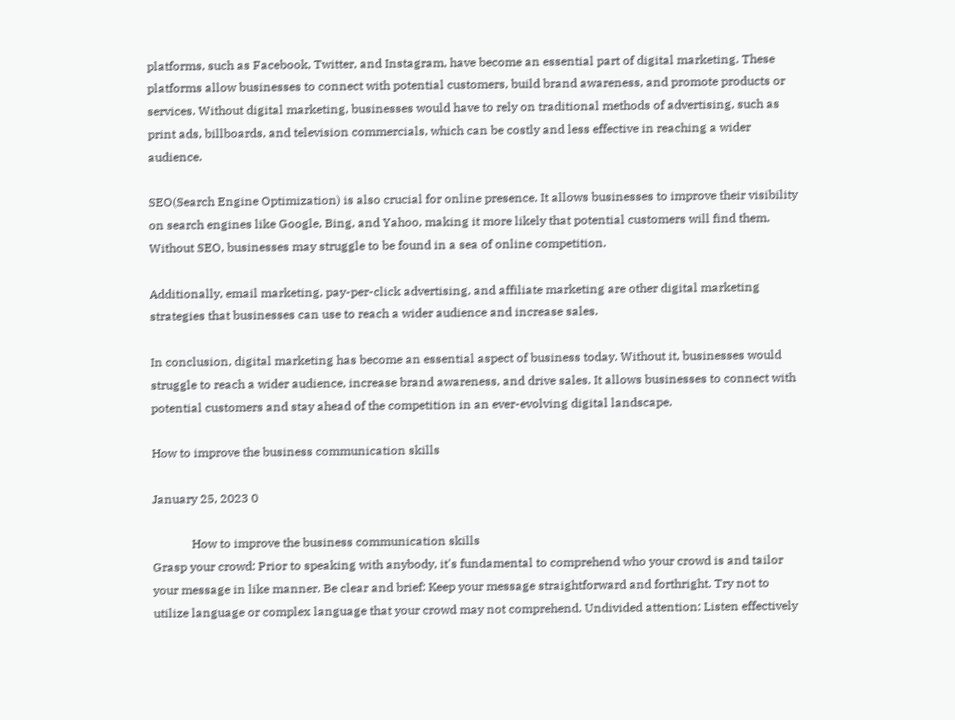platforms, such as Facebook, Twitter, and Instagram, have become an essential part of digital marketing. These platforms allow businesses to connect with potential customers, build brand awareness, and promote products or services. Without digital marketing, businesses would have to rely on traditional methods of advertising, such as print ads, billboards, and television commercials, which can be costly and less effective in reaching a wider audience.

SEO(Search Engine Optimization) is also crucial for online presence. It allows businesses to improve their visibility on search engines like Google, Bing, and Yahoo, making it more likely that potential customers will find them. Without SEO, businesses may struggle to be found in a sea of online competition.

Additionally, email marketing, pay-per-click advertising, and affiliate marketing are other digital marketing strategies that businesses can use to reach a wider audience and increase sales.

In conclusion, digital marketing has become an essential aspect of business today. Without it, businesses would struggle to reach a wider audience, increase brand awareness, and drive sales. It allows businesses to connect with potential customers and stay ahead of the competition in an ever-evolving digital landscape.

How to improve the business communication skills

January 25, 2023 0

             How to improve the business communication skills
Grasp your crowd: Prior to speaking with anybody, it's fundamental to comprehend who your crowd is and tailor your message in like manner. Be clear and brief: Keep your message straightforward and forthright. Try not to utilize language or complex language that your crowd may not comprehend. Undivided attention: Listen effectively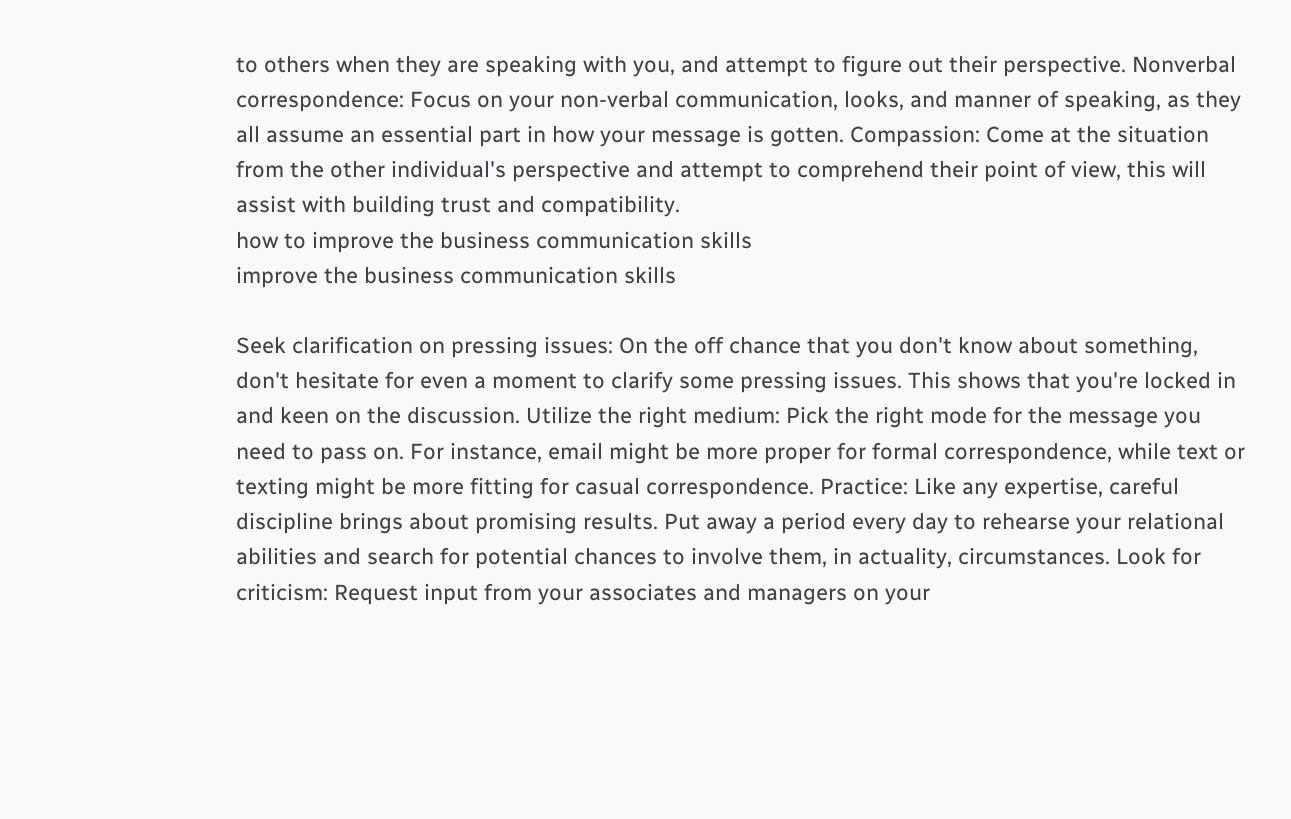to others when they are speaking with you, and attempt to figure out their perspective. Nonverbal correspondence: Focus on your non-verbal communication, looks, and manner of speaking, as they all assume an essential part in how your message is gotten. Compassion: Come at the situation from the other individual's perspective and attempt to comprehend their point of view, this will assist with building trust and compatibility.
how to improve the business communication skills
improve the business communication skills

Seek clarification on pressing issues: On the off chance that you don't know about something, don't hesitate for even a moment to clarify some pressing issues. This shows that you're locked in and keen on the discussion. Utilize the right medium: Pick the right mode for the message you need to pass on. For instance, email might be more proper for formal correspondence, while text or texting might be more fitting for casual correspondence. Practice: Like any expertise, careful discipline brings about promising results. Put away a period every day to rehearse your relational abilities and search for potential chances to involve them, in actuality, circumstances. Look for criticism: Request input from your associates and managers on your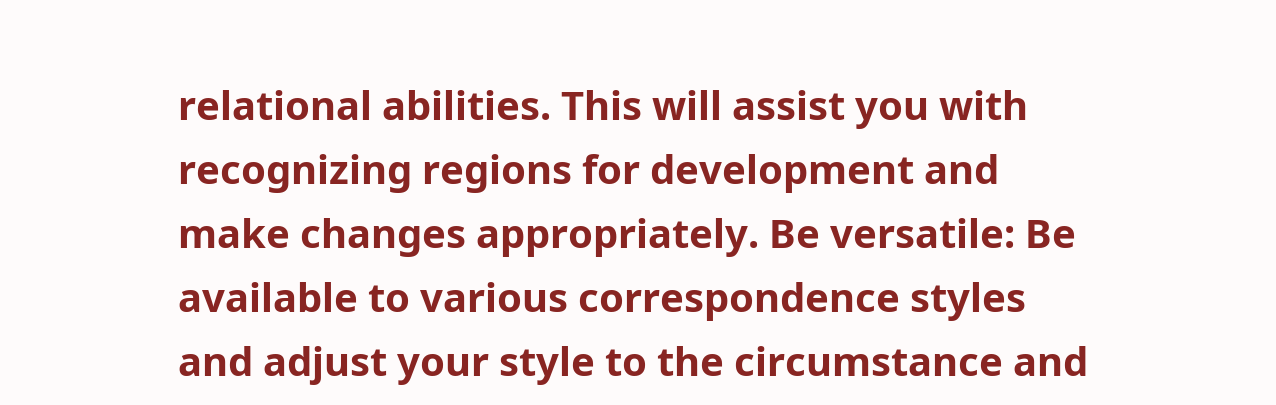relational abilities. This will assist you with recognizing regions for development and make changes appropriately. Be versatile: Be available to various correspondence styles and adjust your style to the circumstance and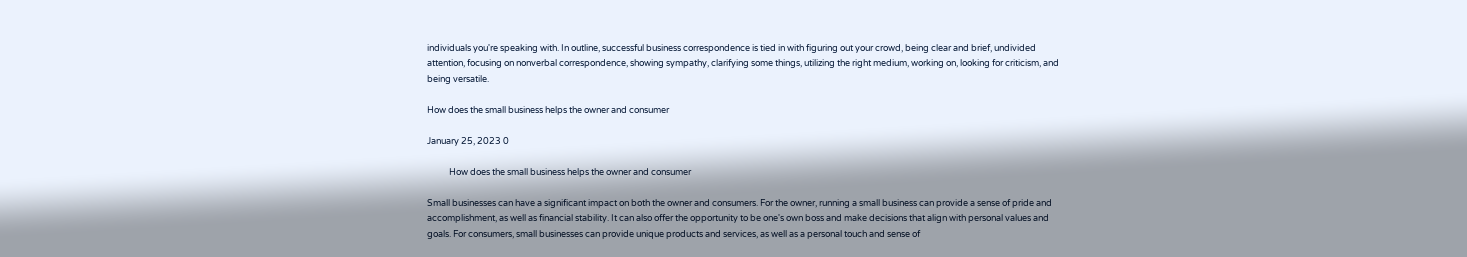individuals you're speaking with. In outline, successful business correspondence is tied in with figuring out your crowd, being clear and brief, undivided attention, focusing on nonverbal correspondence, showing sympathy, clarifying some things, utilizing the right medium, working on, looking for criticism, and being versatile.

How does the small business helps the owner and consumer

January 25, 2023 0

           How does the small business helps the owner and consumer

Small businesses can have a significant impact on both the owner and consumers. For the owner, running a small business can provide a sense of pride and accomplishment, as well as financial stability. It can also offer the opportunity to be one's own boss and make decisions that align with personal values and goals. For consumers, small businesses can provide unique products and services, as well as a personal touch and sense of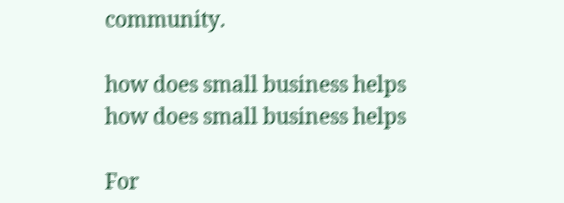community.

how does small business helps
how does small business helps

For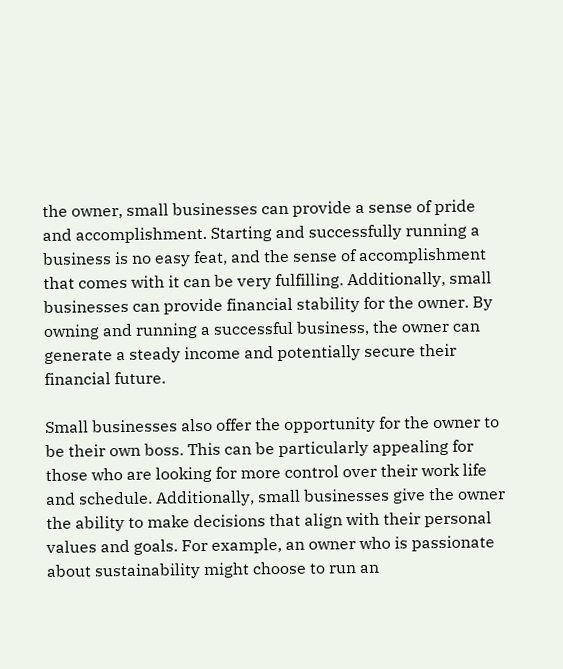the owner, small businesses can provide a sense of pride and accomplishment. Starting and successfully running a business is no easy feat, and the sense of accomplishment that comes with it can be very fulfilling. Additionally, small businesses can provide financial stability for the owner. By owning and running a successful business, the owner can generate a steady income and potentially secure their financial future.

Small businesses also offer the opportunity for the owner to be their own boss. This can be particularly appealing for those who are looking for more control over their work life and schedule. Additionally, small businesses give the owner the ability to make decisions that align with their personal values and goals. For example, an owner who is passionate about sustainability might choose to run an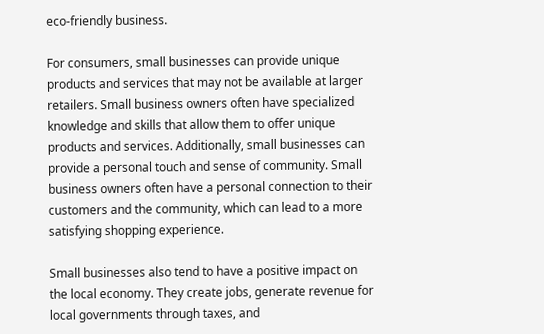eco-friendly business.

For consumers, small businesses can provide unique products and services that may not be available at larger retailers. Small business owners often have specialized knowledge and skills that allow them to offer unique products and services. Additionally, small businesses can provide a personal touch and sense of community. Small business owners often have a personal connection to their customers and the community, which can lead to a more satisfying shopping experience.

Small businesses also tend to have a positive impact on the local economy. They create jobs, generate revenue for local governments through taxes, and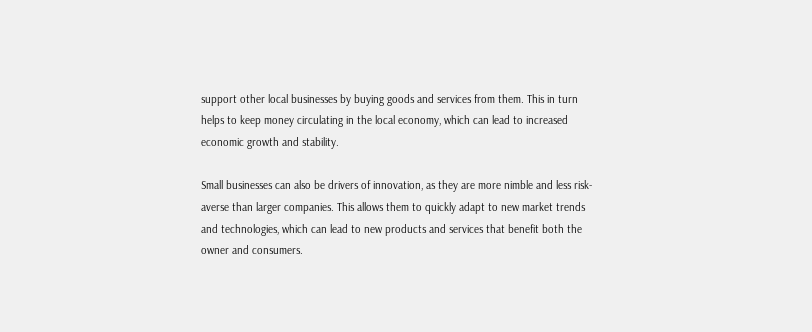support other local businesses by buying goods and services from them. This in turn helps to keep money circulating in the local economy, which can lead to increased economic growth and stability.

Small businesses can also be drivers of innovation, as they are more nimble and less risk-averse than larger companies. This allows them to quickly adapt to new market trends and technologies, which can lead to new products and services that benefit both the owner and consumers.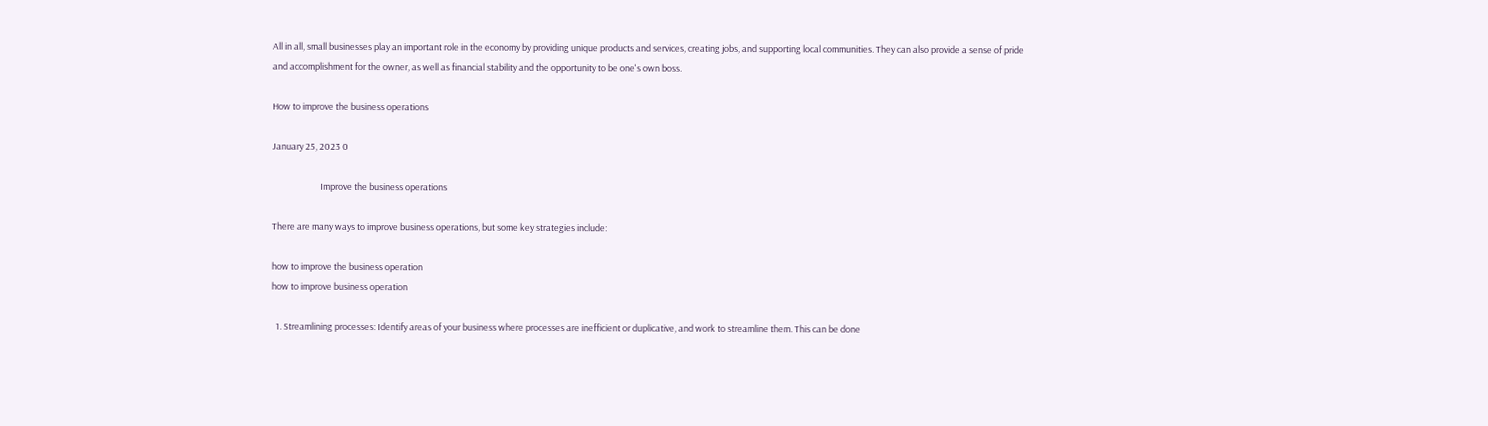All in all, small businesses play an important role in the economy by providing unique products and services, creating jobs, and supporting local communities. They can also provide a sense of pride and accomplishment for the owner, as well as financial stability and the opportunity to be one's own boss.

How to improve the business operations

January 25, 2023 0

                        Improve the business operations

There are many ways to improve business operations, but some key strategies include:

how to improve the business operation
how to improve business operation

  1. Streamlining processes: Identify areas of your business where processes are inefficient or duplicative, and work to streamline them. This can be done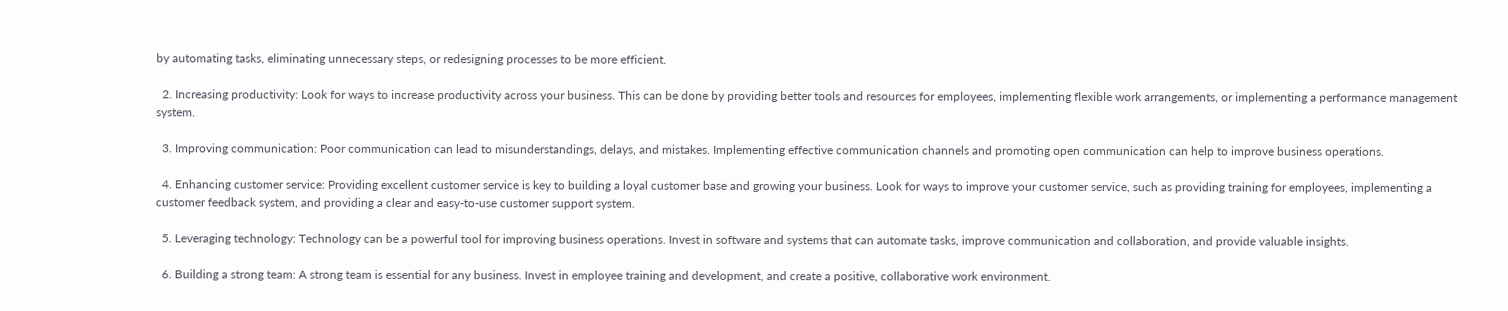by automating tasks, eliminating unnecessary steps, or redesigning processes to be more efficient.

  2. Increasing productivity: Look for ways to increase productivity across your business. This can be done by providing better tools and resources for employees, implementing flexible work arrangements, or implementing a performance management system.

  3. Improving communication: Poor communication can lead to misunderstandings, delays, and mistakes. Implementing effective communication channels and promoting open communication can help to improve business operations.

  4. Enhancing customer service: Providing excellent customer service is key to building a loyal customer base and growing your business. Look for ways to improve your customer service, such as providing training for employees, implementing a customer feedback system, and providing a clear and easy-to-use customer support system.

  5. Leveraging technology: Technology can be a powerful tool for improving business operations. Invest in software and systems that can automate tasks, improve communication and collaboration, and provide valuable insights.

  6. Building a strong team: A strong team is essential for any business. Invest in employee training and development, and create a positive, collaborative work environment.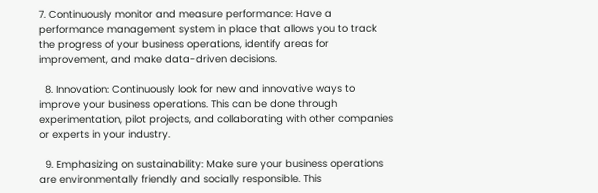7. Continuously monitor and measure performance: Have a performance management system in place that allows you to track the progress of your business operations, identify areas for improvement, and make data-driven decisions.

  8. Innovation: Continuously look for new and innovative ways to improve your business operations. This can be done through experimentation, pilot projects, and collaborating with other companies or experts in your industry.

  9. Emphasizing on sustainability: Make sure your business operations are environmentally friendly and socially responsible. This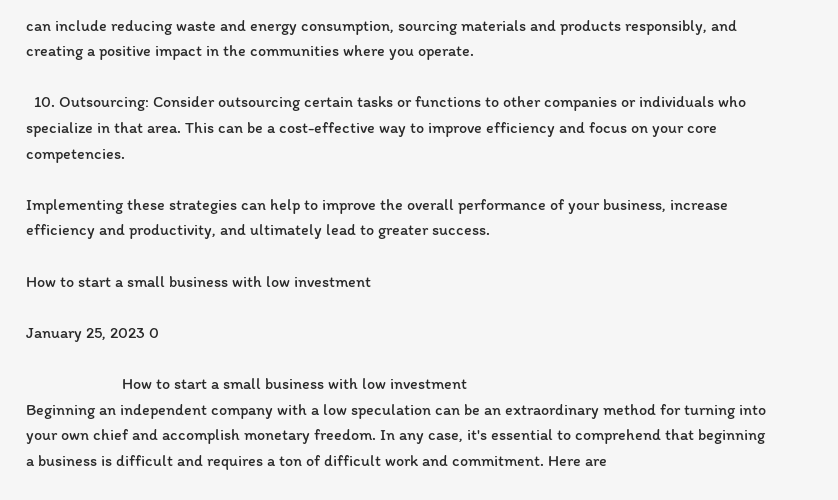can include reducing waste and energy consumption, sourcing materials and products responsibly, and creating a positive impact in the communities where you operate.

  10. Outsourcing: Consider outsourcing certain tasks or functions to other companies or individuals who specialize in that area. This can be a cost-effective way to improve efficiency and focus on your core competencies.

Implementing these strategies can help to improve the overall performance of your business, increase efficiency and productivity, and ultimately lead to greater success.

How to start a small business with low investment

January 25, 2023 0

                        How to start a small business with low investment
Beginning an independent company with a low speculation can be an extraordinary method for turning into your own chief and accomplish monetary freedom. In any case, it's essential to comprehend that beginning a business is difficult and requires a ton of difficult work and commitment. Here are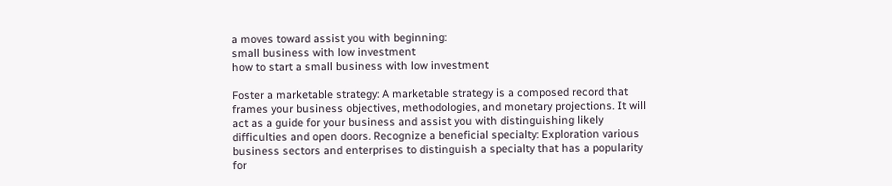a moves toward assist you with beginning:
small business with low investment
how to start a small business with low investment

Foster a marketable strategy: A marketable strategy is a composed record that frames your business objectives, methodologies, and monetary projections. It will act as a guide for your business and assist you with distinguishing likely difficulties and open doors. Recognize a beneficial specialty: Exploration various business sectors and enterprises to distinguish a specialty that has a popularity for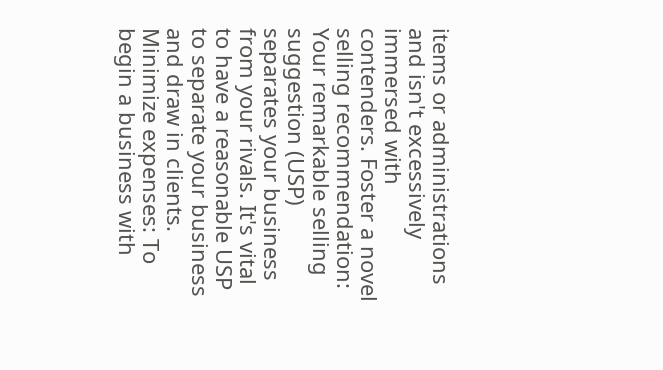items or administrations and isn't excessively immersed with contenders. Foster a novel selling recommendation: Your remarkable selling suggestion (USP) separates your business from your rivals. It's vital to have a reasonable USP to separate your business and draw in clients. Minimize expenses: To begin a business with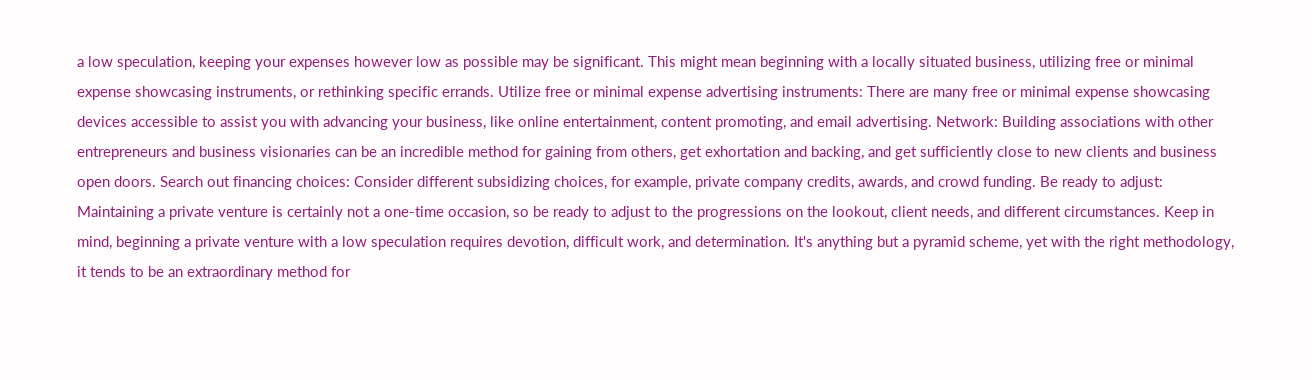a low speculation, keeping your expenses however low as possible may be significant. This might mean beginning with a locally situated business, utilizing free or minimal expense showcasing instruments, or rethinking specific errands. Utilize free or minimal expense advertising instruments: There are many free or minimal expense showcasing devices accessible to assist you with advancing your business, like online entertainment, content promoting, and email advertising. Network: Building associations with other entrepreneurs and business visionaries can be an incredible method for gaining from others, get exhortation and backing, and get sufficiently close to new clients and business open doors. Search out financing choices: Consider different subsidizing choices, for example, private company credits, awards, and crowd funding. Be ready to adjust: Maintaining a private venture is certainly not a one-time occasion, so be ready to adjust to the progressions on the lookout, client needs, and different circumstances. Keep in mind, beginning a private venture with a low speculation requires devotion, difficult work, and determination. It's anything but a pyramid scheme, yet with the right methodology, it tends to be an extraordinary method for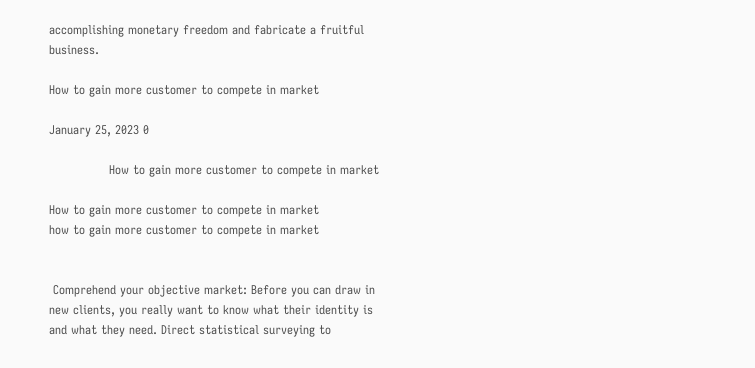accomplishing monetary freedom and fabricate a fruitful business.

How to gain more customer to compete in market

January 25, 2023 0

               How to gain more customer to compete in market

How to gain more customer to compete in market
how to gain more customer to compete in market


 Comprehend your objective market: Before you can draw in new clients, you really want to know what their identity is and what they need. Direct statistical surveying to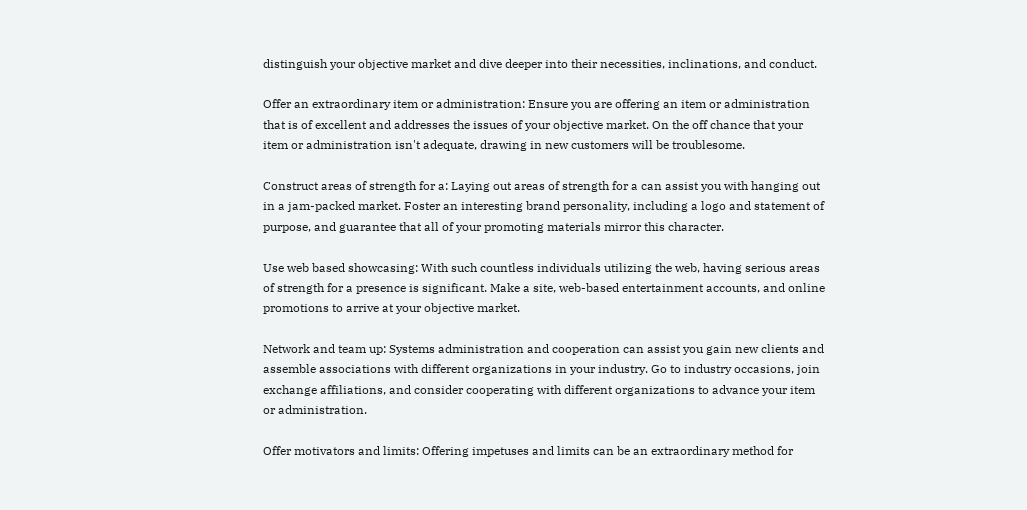distinguish your objective market and dive deeper into their necessities, inclinations, and conduct.

Offer an extraordinary item or administration: Ensure you are offering an item or administration that is of excellent and addresses the issues of your objective market. On the off chance that your item or administration isn't adequate, drawing in new customers will be troublesome.

Construct areas of strength for a: Laying out areas of strength for a can assist you with hanging out in a jam-packed market. Foster an interesting brand personality, including a logo and statement of purpose, and guarantee that all of your promoting materials mirror this character.

Use web based showcasing: With such countless individuals utilizing the web, having serious areas of strength for a presence is significant. Make a site, web-based entertainment accounts, and online promotions to arrive at your objective market.

Network and team up: Systems administration and cooperation can assist you gain new clients and assemble associations with different organizations in your industry. Go to industry occasions, join exchange affiliations, and consider cooperating with different organizations to advance your item or administration.

Offer motivators and limits: Offering impetuses and limits can be an extraordinary method for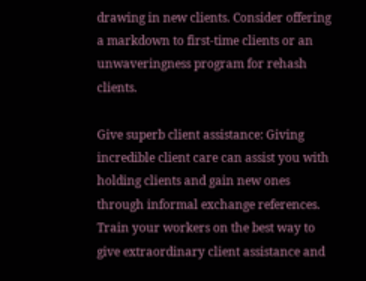drawing in new clients. Consider offering a markdown to first-time clients or an unwaveringness program for rehash clients.

Give superb client assistance: Giving incredible client care can assist you with holding clients and gain new ones through informal exchange references. Train your workers on the best way to give extraordinary client assistance and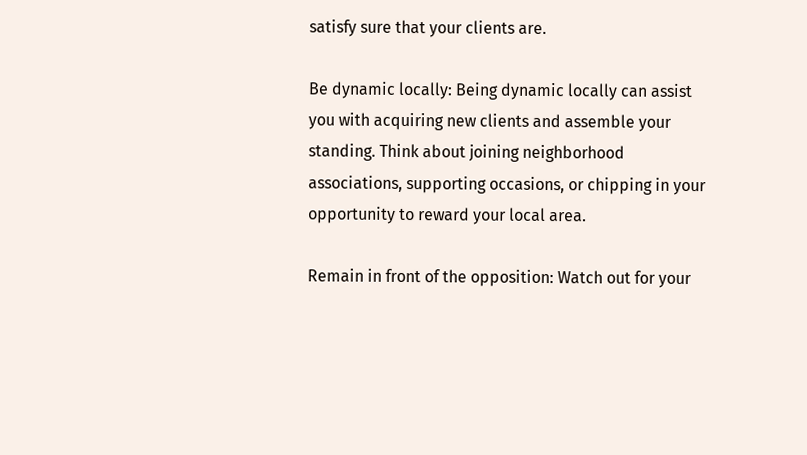satisfy sure that your clients are.

Be dynamic locally: Being dynamic locally can assist you with acquiring new clients and assemble your standing. Think about joining neighborhood associations, supporting occasions, or chipping in your opportunity to reward your local area.

Remain in front of the opposition: Watch out for your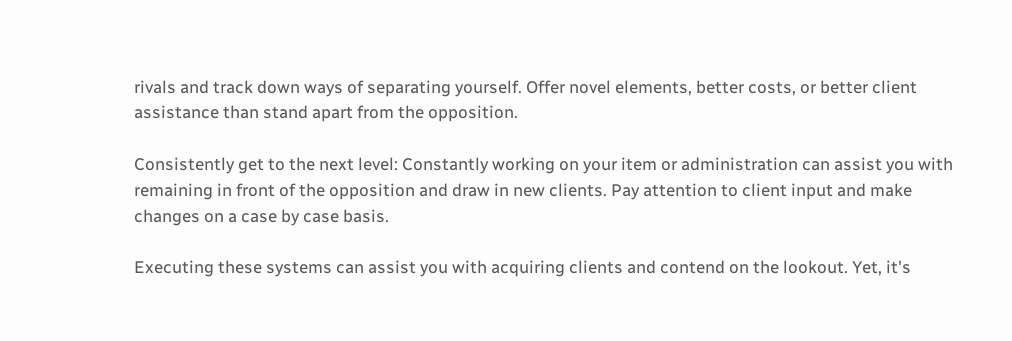rivals and track down ways of separating yourself. Offer novel elements, better costs, or better client assistance than stand apart from the opposition.

Consistently get to the next level: Constantly working on your item or administration can assist you with remaining in front of the opposition and draw in new clients. Pay attention to client input and make changes on a case by case basis.

Executing these systems can assist you with acquiring clients and contend on the lookout. Yet, it's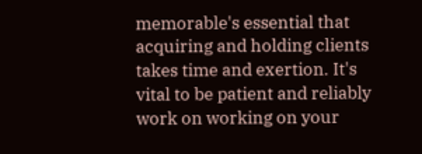memorable's essential that acquiring and holding clients takes time and exertion. It's vital to be patient and reliably work on working on your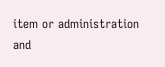item or administration and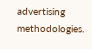advertising methodologies.